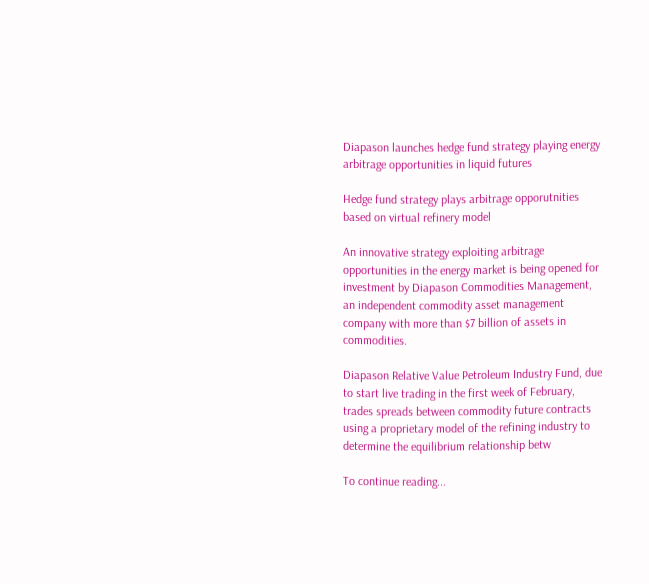Diapason launches hedge fund strategy playing energy arbitrage opportunities in liquid futures

Hedge fund strategy plays arbitrage opporutnities based on virtual refinery model

An innovative strategy exploiting arbitrage opportunities in the energy market is being opened for investment by Diapason Commodities Management, an independent commodity asset management company with more than $7 billion of assets in commodities.

Diapason Relative Value Petroleum Industry Fund, due to start live trading in the first week of February, trades spreads between commodity future contracts using a proprietary model of the refining industry to determine the equilibrium relationship betw

To continue reading...